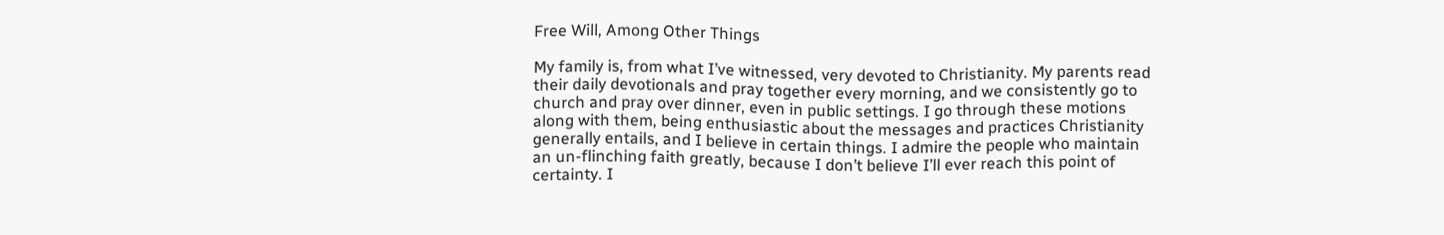Free Will, Among Other Things

My family is, from what I’ve witnessed, very devoted to Christianity. My parents read their daily devotionals and pray together every morning, and we consistently go to church and pray over dinner, even in public settings. I go through these motions along with them, being enthusiastic about the messages and practices Christianity generally entails, and I believe in certain things. I admire the people who maintain an un-flinching faith greatly, because I don’t believe I’ll ever reach this point of certainty. I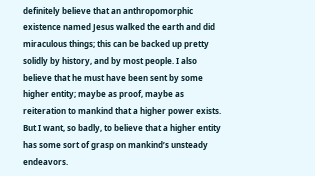definitely believe that an anthropomorphic existence named Jesus walked the earth and did miraculous things; this can be backed up pretty solidly by history, and by most people. I also believe that he must have been sent by some higher entity; maybe as proof, maybe as reiteration to mankind that a higher power exists. But I want, so badly, to believe that a higher entity has some sort of grasp on mankind’s unsteady endeavors.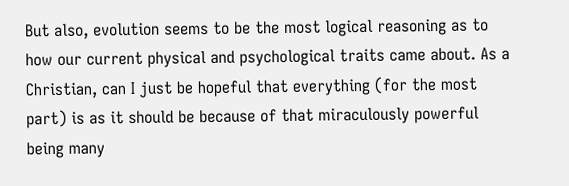But also, evolution seems to be the most logical reasoning as to how our current physical and psychological traits came about. As a Christian, can I just be hopeful that everything (for the most part) is as it should be because of that miraculously powerful being many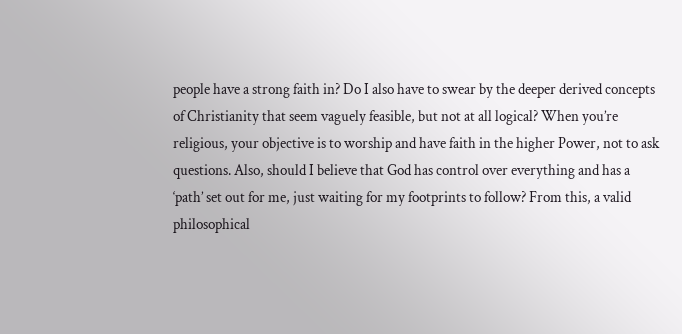people have a strong faith in? Do I also have to swear by the deeper derived concepts of Christianity that seem vaguely feasible, but not at all logical? When you’re religious, your objective is to worship and have faith in the higher Power, not to ask questions. Also, should I believe that God has control over everything and has a ‘path’ set out for me, just waiting for my footprints to follow? From this, a valid philosophical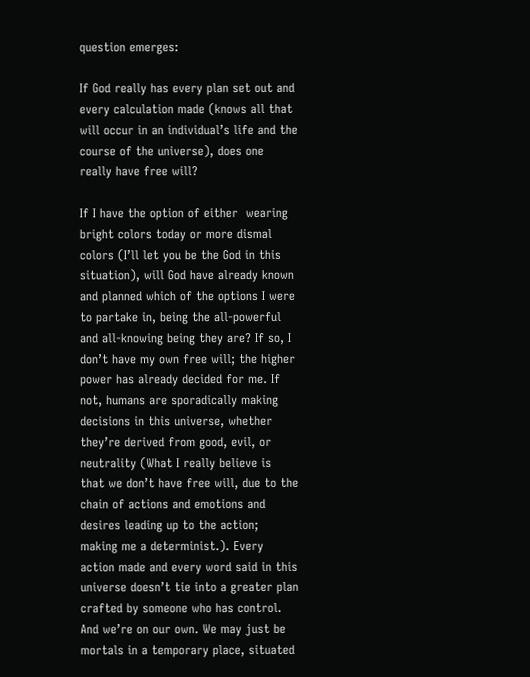question emerges:

If God really has every plan set out and every calculation made (knows all that will occur in an individual’s life and the course of the universe), does one really have free will?

If I have the option of either  wearing bright colors today or more dismal colors (I’ll let you be the God in this situation), will God have already known and planned which of the options I were to partake in, being the all-powerful and all-knowing being they are? If so, I don’t have my own free will; the higher power has already decided for me. If not, humans are sporadically making decisions in this universe, whether they’re derived from good, evil, or neutrality (What I really believe is that we don’t have free will, due to the chain of actions and emotions and desires leading up to the action; making me a determinist.). Every action made and every word said in this universe doesn’t tie into a greater plan crafted by someone who has control. And we’re on our own. We may just be mortals in a temporary place, situated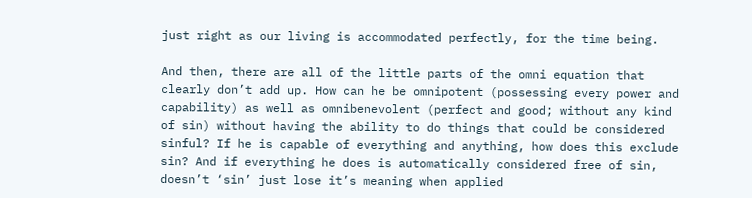just right as our living is accommodated perfectly, for the time being.

And then, there are all of the little parts of the omni equation that clearly don’t add up. How can he be omnipotent (possessing every power and capability) as well as omnibenevolent (perfect and good; without any kind of sin) without having the ability to do things that could be considered sinful? If he is capable of everything and anything, how does this exclude sin? And if everything he does is automatically considered free of sin, doesn’t ‘sin’ just lose it’s meaning when applied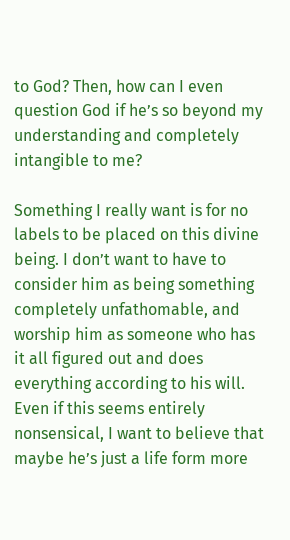to God? Then, how can I even question God if he’s so beyond my understanding and completely intangible to me?

Something I really want is for no labels to be placed on this divine being. I don’t want to have to consider him as being something completely unfathomable, and worship him as someone who has it all figured out and does everything according to his will. Even if this seems entirely nonsensical, I want to believe that maybe he’s just a life form more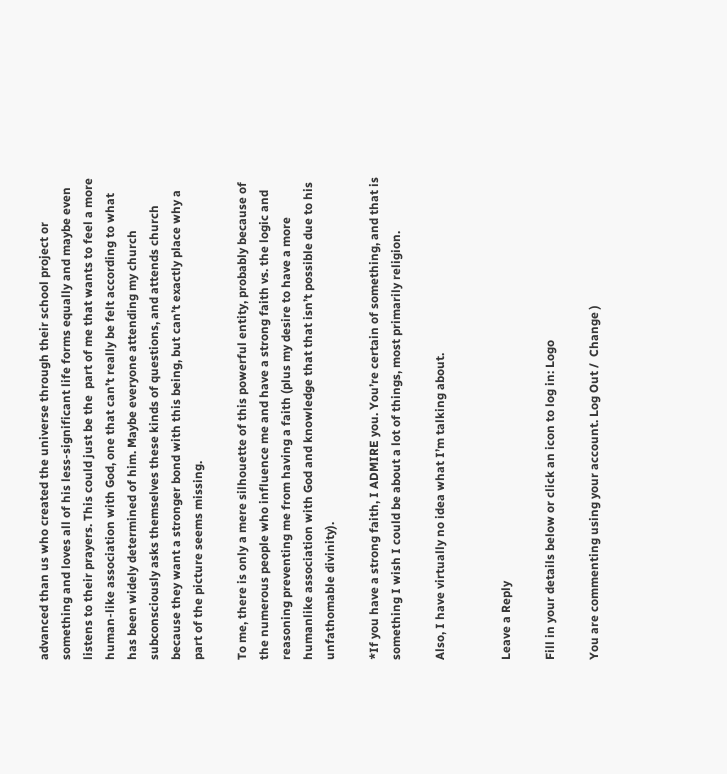advanced than us who created the universe through their school project or something and loves all of his less-significant life forms equally and maybe even listens to their prayers. This could just be the  part of me that wants to feel a more human-like association with God, one that can’t really be felt according to what has been widely determined of him. Maybe everyone attending my church subconsciously asks themselves these kinds of questions, and attends church because they want a stronger bond with this being, but can’t exactly place why a part of the picture seems missing.

To me, there is only a mere silhouette of this powerful entity, probably because of the numerous people who influence me and have a strong faith vs. the logic and reasoning preventing me from having a faith (plus my desire to have a more humanlike association with God and knowledge that that isn’t possible due to his unfathomable divinity).

*If you have a strong faith, I ADMIRE you. You’re certain of something, and that is something I wish I could be about a lot of things, most primarily religion.

Also, I have virtually no idea what I’m talking about.


Leave a Reply

Fill in your details below or click an icon to log in: Logo

You are commenting using your account. Log Out /  Change )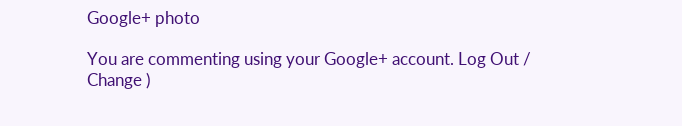Google+ photo

You are commenting using your Google+ account. Log Out /  Change )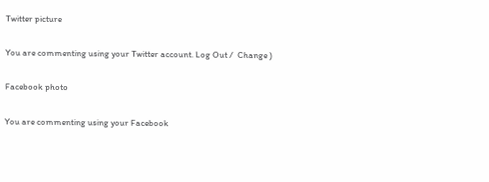Twitter picture

You are commenting using your Twitter account. Log Out /  Change )

Facebook photo

You are commenting using your Facebook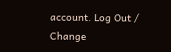account. Log Out /  Change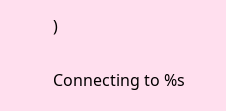)


Connecting to %s